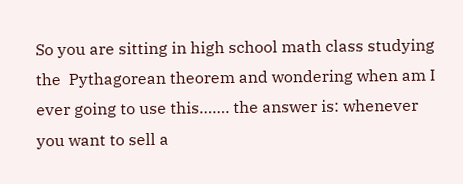So you are sitting in high school math class studying the  Pythagorean theorem and wondering when am I ever going to use this……. the answer is: whenever you want to sell a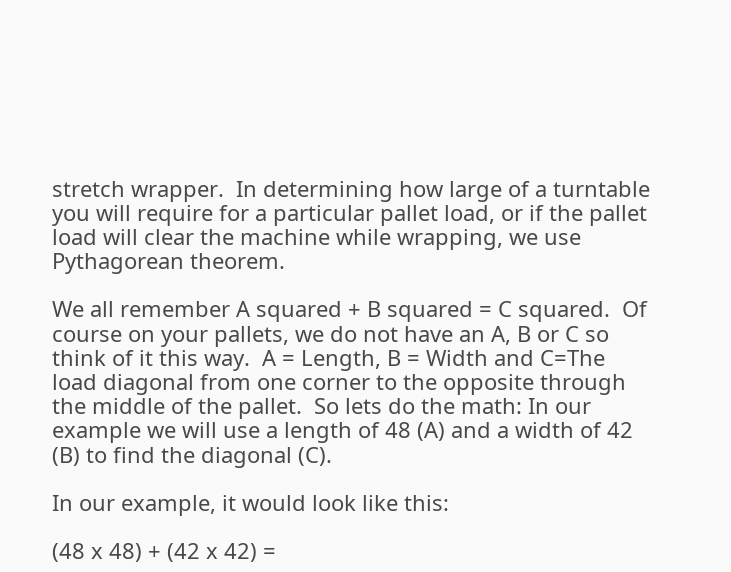stretch wrapper.  In determining how large of a turntable you will require for a particular pallet load, or if the pallet load will clear the machine while wrapping, we use Pythagorean theorem.

We all remember A squared + B squared = C squared.  Of course on your pallets, we do not have an A, B or C so think of it this way.  A = Length, B = Width and C=The load diagonal from one corner to the opposite through the middle of the pallet.  So lets do the math: In our example we will use a length of 48 (A) and a width of 42 (B) to find the diagonal (C).

In our example, it would look like this:

(48 x 48) + (42 x 42) =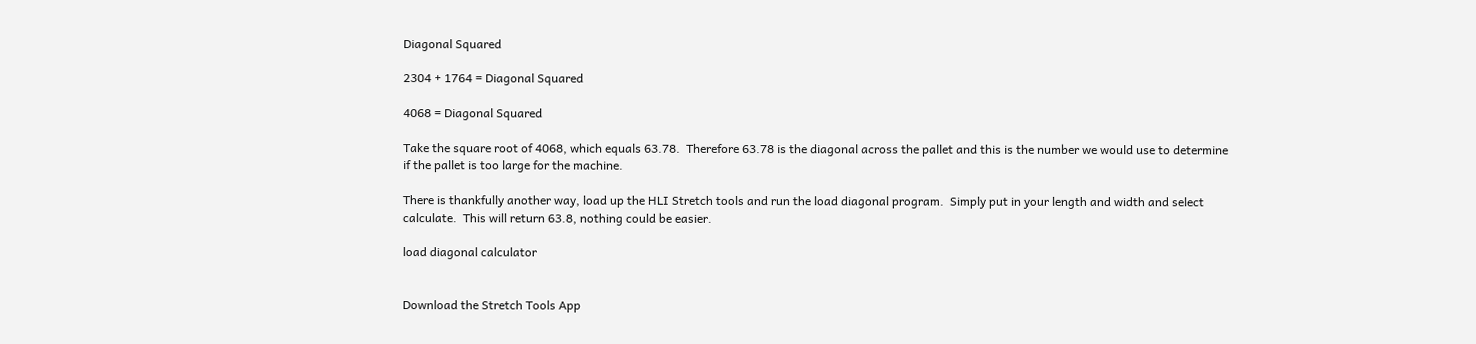Diagonal Squared

2304 + 1764 = Diagonal Squared

4068 = Diagonal Squared

Take the square root of 4068, which equals 63.78.  Therefore 63.78 is the diagonal across the pallet and this is the number we would use to determine if the pallet is too large for the machine.

There is thankfully another way, load up the HLI Stretch tools and run the load diagonal program.  Simply put in your length and width and select calculate.  This will return 63.8, nothing could be easier.

load diagonal calculator


Download the Stretch Tools App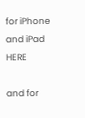for iPhone and iPad HERE

and for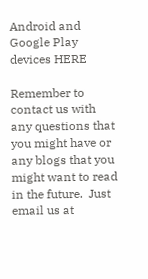Android and Google Play devices HERE

Remember to contact us with any questions that you might have or any blogs that you might want to read in the future.  Just email us at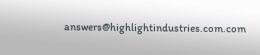answers@highlightindustries.com.com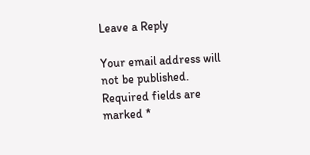Leave a Reply

Your email address will not be published. Required fields are marked *